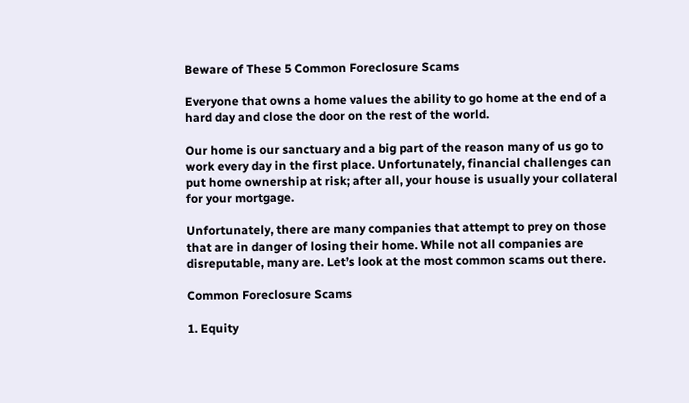Beware of These 5 Common Foreclosure Scams

Everyone that owns a home values the ability to go home at the end of a hard day and close the door on the rest of the world.

Our home is our sanctuary and a big part of the reason many of us go to work every day in the first place. Unfortunately, financial challenges can put home ownership at risk; after all, your house is usually your collateral for your mortgage.

Unfortunately, there are many companies that attempt to prey on those that are in danger of losing their home. While not all companies are disreputable, many are. Let’s look at the most common scams out there.

Common Foreclosure Scams

1. Equity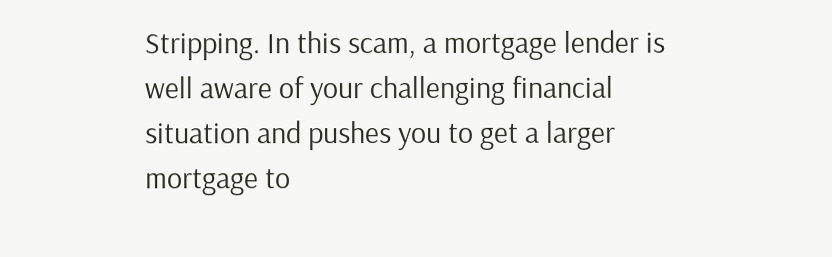Stripping. In this scam, a mortgage lender is well aware of your challenging financial situation and pushes you to get a larger mortgage to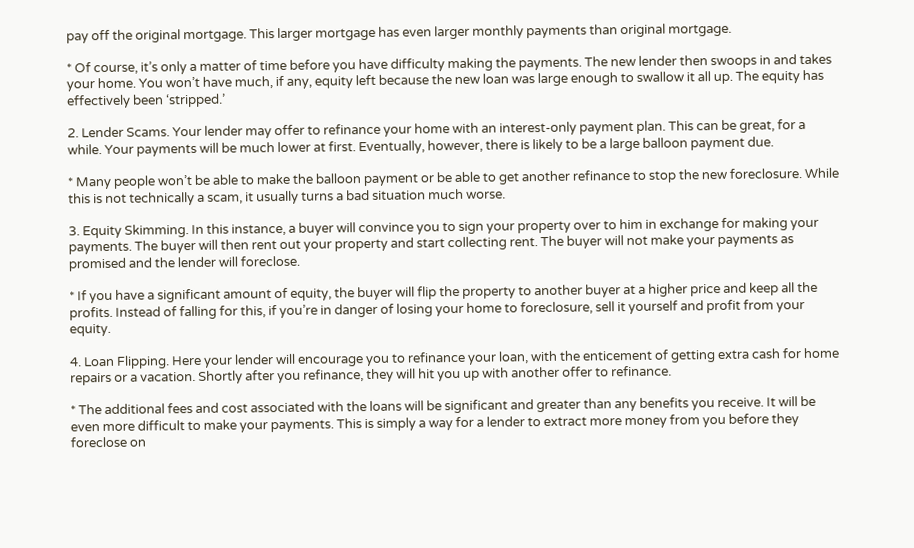pay off the original mortgage. This larger mortgage has even larger monthly payments than original mortgage.

* Of course, it’s only a matter of time before you have difficulty making the payments. The new lender then swoops in and takes your home. You won’t have much, if any, equity left because the new loan was large enough to swallow it all up. The equity has effectively been ‘stripped.’

2. Lender Scams. Your lender may offer to refinance your home with an interest-only payment plan. This can be great, for a while. Your payments will be much lower at first. Eventually, however, there is likely to be a large balloon payment due.

* Many people won’t be able to make the balloon payment or be able to get another refinance to stop the new foreclosure. While this is not technically a scam, it usually turns a bad situation much worse.

3. Equity Skimming. In this instance, a buyer will convince you to sign your property over to him in exchange for making your payments. The buyer will then rent out your property and start collecting rent. The buyer will not make your payments as promised and the lender will foreclose.

* If you have a significant amount of equity, the buyer will flip the property to another buyer at a higher price and keep all the profits. Instead of falling for this, if you’re in danger of losing your home to foreclosure, sell it yourself and profit from your equity.

4. Loan Flipping. Here your lender will encourage you to refinance your loan, with the enticement of getting extra cash for home repairs or a vacation. Shortly after you refinance, they will hit you up with another offer to refinance.

* The additional fees and cost associated with the loans will be significant and greater than any benefits you receive. It will be even more difficult to make your payments. This is simply a way for a lender to extract more money from you before they foreclose on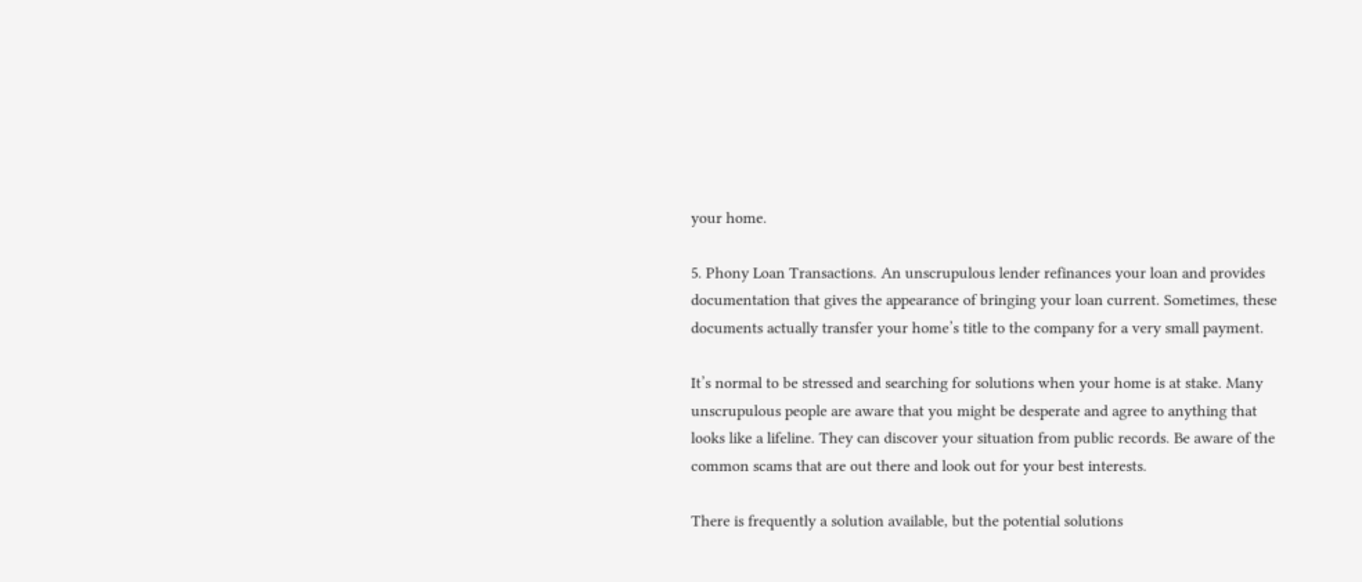your home.

5. Phony Loan Transactions. An unscrupulous lender refinances your loan and provides documentation that gives the appearance of bringing your loan current. Sometimes, these documents actually transfer your home’s title to the company for a very small payment.

It’s normal to be stressed and searching for solutions when your home is at stake. Many unscrupulous people are aware that you might be desperate and agree to anything that looks like a lifeline. They can discover your situation from public records. Be aware of the common scams that are out there and look out for your best interests.

There is frequently a solution available, but the potential solutions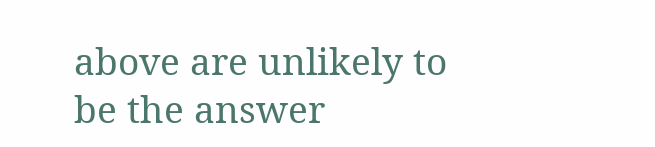above are unlikely to be the answer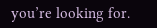you’re looking for.